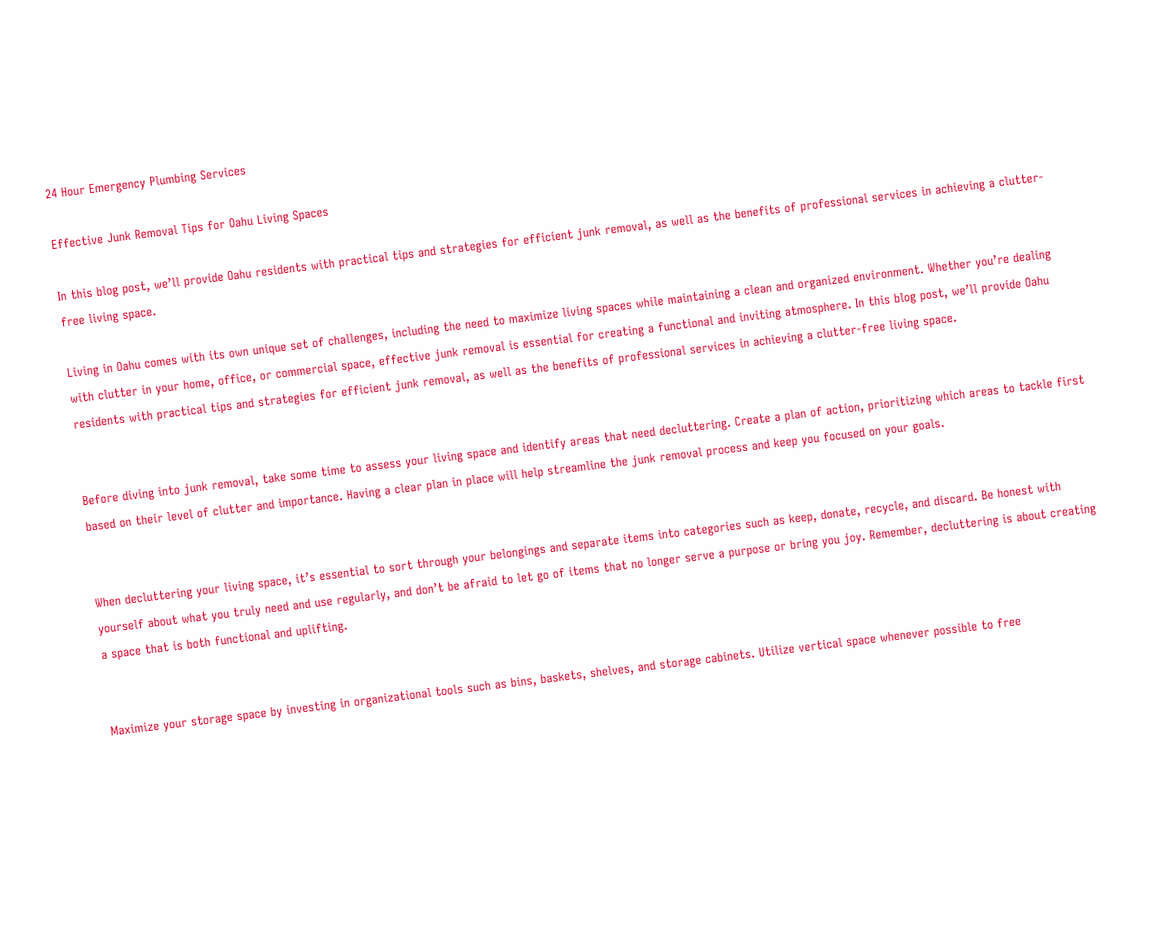24 Hour Emergency Plumbing Services

Effective Junk Removal Tips for Oahu Living Spaces

In this blog post, we’ll provide Oahu residents with practical tips and strategies for efficient junk removal, as well as the benefits of professional services in achieving a clutter-free living space.

Living in Oahu comes with its own unique set of challenges, including the need to maximize living spaces while maintaining a clean and organized environment. Whether you’re dealing with clutter in your home, office, or commercial space, effective junk removal is essential for creating a functional and inviting atmosphere. In this blog post, we’ll provide Oahu residents with practical tips and strategies for efficient junk removal, as well as the benefits of professional services in achieving a clutter-free living space.


Before diving into junk removal, take some time to assess your living space and identify areas that need decluttering. Create a plan of action, prioritizing which areas to tackle first based on their level of clutter and importance. Having a clear plan in place will help streamline the junk removal process and keep you focused on your goals.


When decluttering your living space, it’s essential to sort through your belongings and separate items into categories such as keep, donate, recycle, and discard. Be honest with yourself about what you truly need and use regularly, and don’t be afraid to let go of items that no longer serve a purpose or bring you joy. Remember, decluttering is about creating a space that is both functional and uplifting.


Maximize your storage space by investing in organizational tools such as bins, baskets, shelves, and storage cabinets. Utilize vertical space whenever possible to free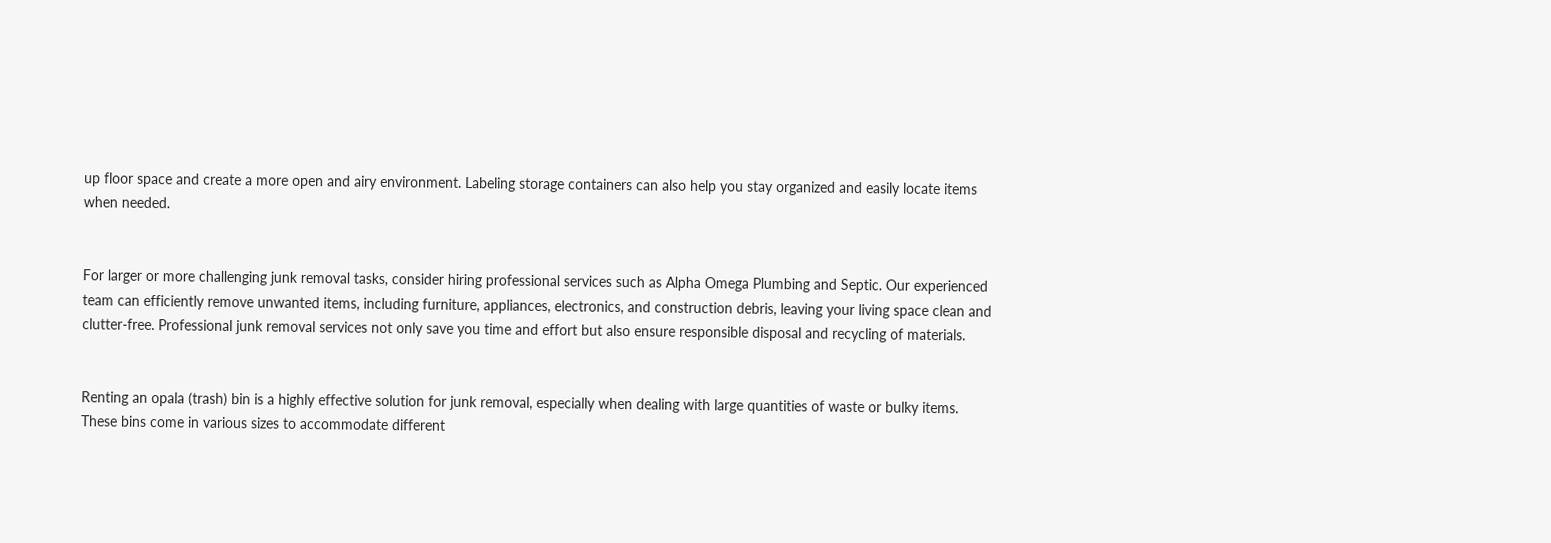up floor space and create a more open and airy environment. Labeling storage containers can also help you stay organized and easily locate items when needed.


For larger or more challenging junk removal tasks, consider hiring professional services such as Alpha Omega Plumbing and Septic. Our experienced team can efficiently remove unwanted items, including furniture, appliances, electronics, and construction debris, leaving your living space clean and clutter-free. Professional junk removal services not only save you time and effort but also ensure responsible disposal and recycling of materials.


Renting an opala (trash) bin is a highly effective solution for junk removal, especially when dealing with large quantities of waste or bulky items. These bins come in various sizes to accommodate different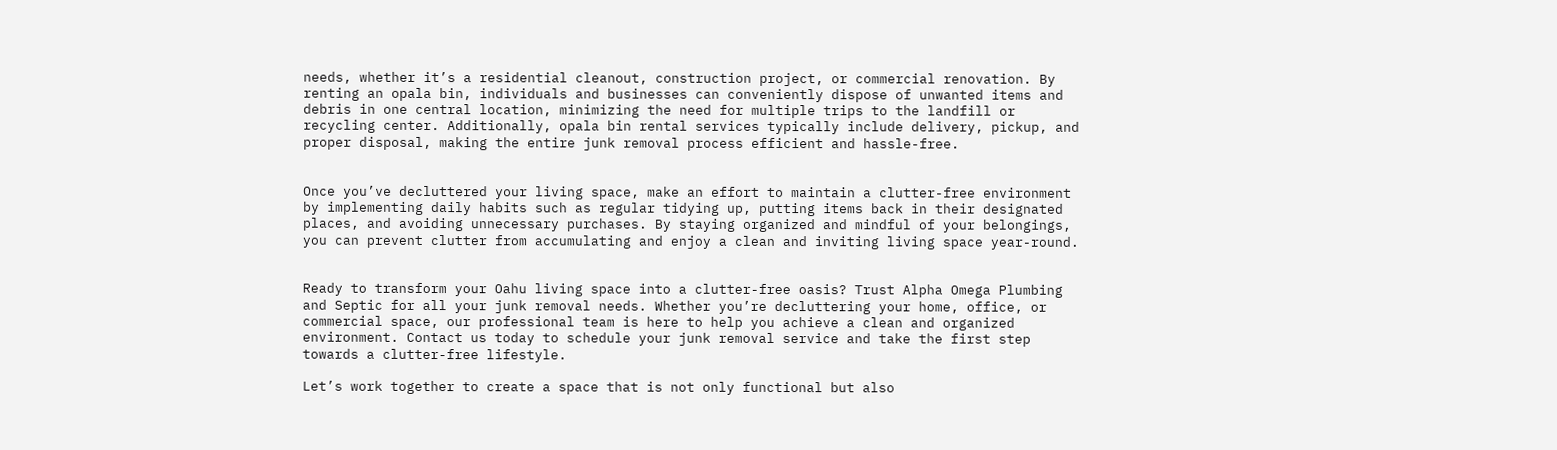needs, whether it’s a residential cleanout, construction project, or commercial renovation. By renting an opala bin, individuals and businesses can conveniently dispose of unwanted items and debris in one central location, minimizing the need for multiple trips to the landfill or recycling center. Additionally, opala bin rental services typically include delivery, pickup, and proper disposal, making the entire junk removal process efficient and hassle-free.


Once you’ve decluttered your living space, make an effort to maintain a clutter-free environment by implementing daily habits such as regular tidying up, putting items back in their designated places, and avoiding unnecessary purchases. By staying organized and mindful of your belongings, you can prevent clutter from accumulating and enjoy a clean and inviting living space year-round.


Ready to transform your Oahu living space into a clutter-free oasis? Trust Alpha Omega Plumbing and Septic for all your junk removal needs. Whether you’re decluttering your home, office, or commercial space, our professional team is here to help you achieve a clean and organized environment. Contact us today to schedule your junk removal service and take the first step towards a clutter-free lifestyle.

Let’s work together to create a space that is not only functional but also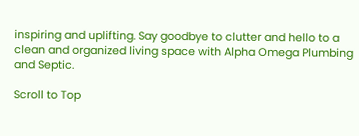inspiring and uplifting. Say goodbye to clutter and hello to a clean and organized living space with Alpha Omega Plumbing and Septic.

Scroll to Top